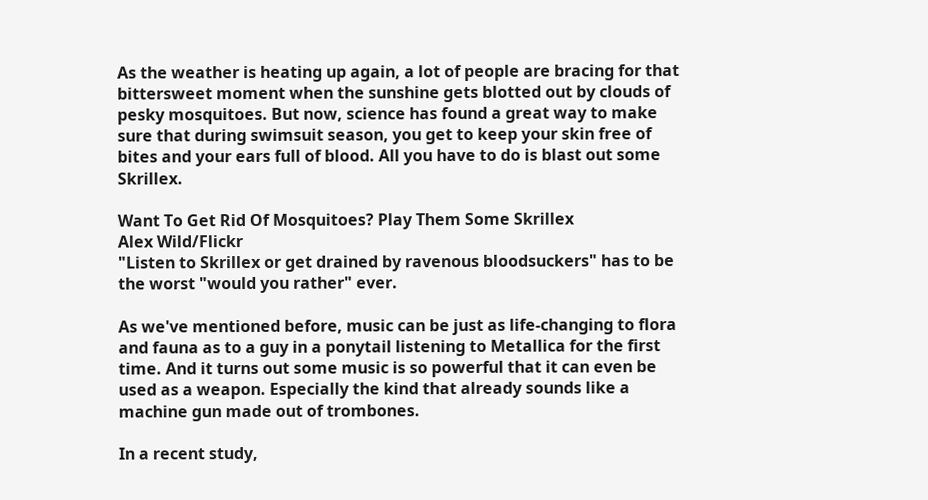As the weather is heating up again, a lot of people are bracing for that bittersweet moment when the sunshine gets blotted out by clouds of pesky mosquitoes. But now, science has found a great way to make sure that during swimsuit season, you get to keep your skin free of bites and your ears full of blood. All you have to do is blast out some Skrillex.

Want To Get Rid Of Mosquitoes? Play Them Some Skrillex
Alex Wild/Flickr
"Listen to Skrillex or get drained by ravenous bloodsuckers" has to be the worst "would you rather" ever.

As we've mentioned before, music can be just as life-changing to flora and fauna as to a guy in a ponytail listening to Metallica for the first time. And it turns out some music is so powerful that it can even be used as a weapon. Especially the kind that already sounds like a machine gun made out of trombones.

In a recent study,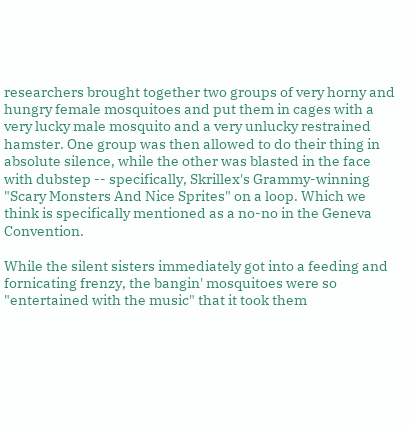researchers brought together two groups of very horny and hungry female mosquitoes and put them in cages with a very lucky male mosquito and a very unlucky restrained hamster. One group was then allowed to do their thing in absolute silence, while the other was blasted in the face with dubstep -- specifically, Skrillex's Grammy-winning "Scary Monsters And Nice Sprites" on a loop. Which we think is specifically mentioned as a no-no in the Geneva Convention.

While the silent sisters immediately got into a feeding and fornicating frenzy, the bangin' mosquitoes were so "entertained with the music" that it took them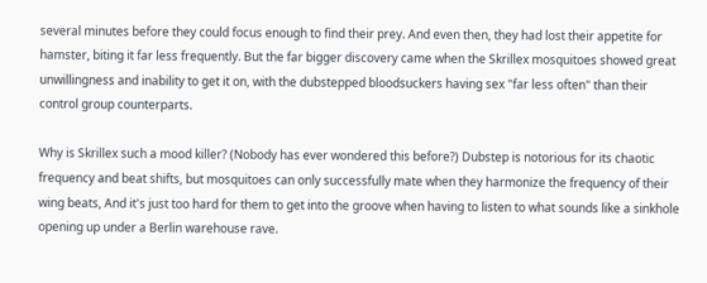several minutes before they could focus enough to find their prey. And even then, they had lost their appetite for hamster, biting it far less frequently. But the far bigger discovery came when the Skrillex mosquitoes showed great unwillingness and inability to get it on, with the dubstepped bloodsuckers having sex "far less often" than their control group counterparts.

Why is Skrillex such a mood killer? (Nobody has ever wondered this before?) Dubstep is notorious for its chaotic frequency and beat shifts, but mosquitoes can only successfully mate when they harmonize the frequency of their wing beats, And it's just too hard for them to get into the groove when having to listen to what sounds like a sinkhole opening up under a Berlin warehouse rave.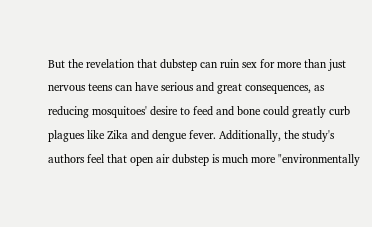But the revelation that dubstep can ruin sex for more than just nervous teens can have serious and great consequences, as reducing mosquitoes' desire to feed and bone could greatly curb plagues like Zika and dengue fever. Additionally, the study's authors feel that open air dubstep is much more "environmentally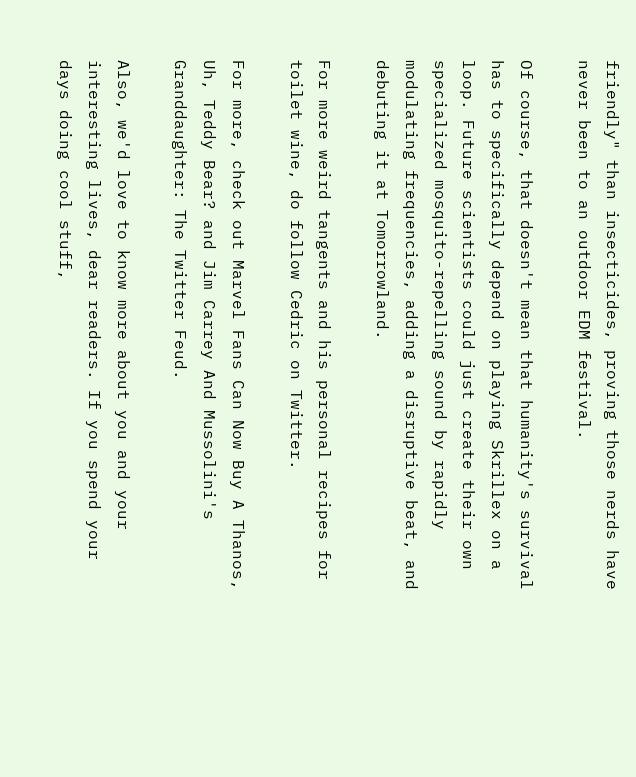friendly" than insecticides, proving those nerds have never been to an outdoor EDM festival.

Of course, that doesn't mean that humanity's survival has to specifically depend on playing Skrillex on a loop. Future scientists could just create their own specialized mosquito-repelling sound by rapidly modulating frequencies, adding a disruptive beat, and debuting it at Tomorrowland.

For more weird tangents and his personal recipes for toilet wine, do follow Cedric on Twitter.

For more, check out Marvel Fans Can Now Buy A Thanos, Uh, Teddy Bear? and Jim Carrey And Mussolini's Granddaughter: The Twitter Feud.

Also, we'd love to know more about you and your interesting lives, dear readers. If you spend your days doing cool stuff,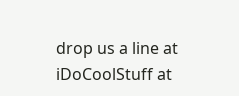drop us a line at iDoCoolStuff at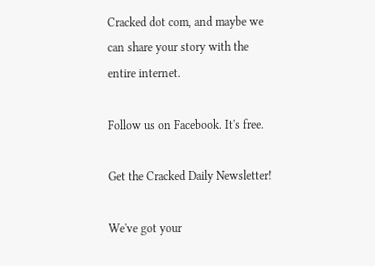Cracked dot com, and maybe we can share your story with the entire internet.

Follow us on Facebook. It's free.

Get the Cracked Daily Newsletter!

We've got your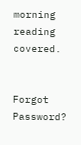morning reading covered.


Forgot Password?